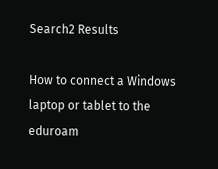Search2 Results

How to connect a Windows laptop or tablet to the eduroam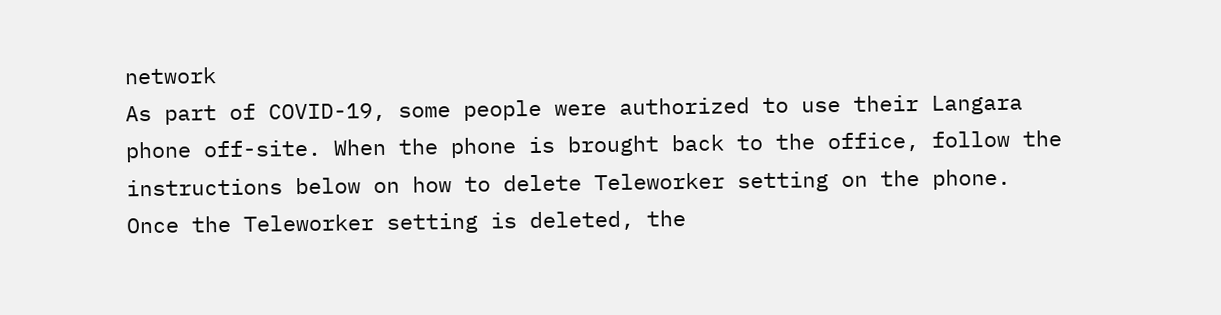network
As part of COVID-19, some people were authorized to use their Langara phone off-site. When the phone is brought back to the office, follow the instructions below on how to delete Teleworker setting on the phone. Once the Teleworker setting is deleted, the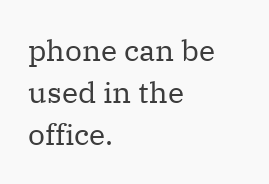phone can be used in the office.